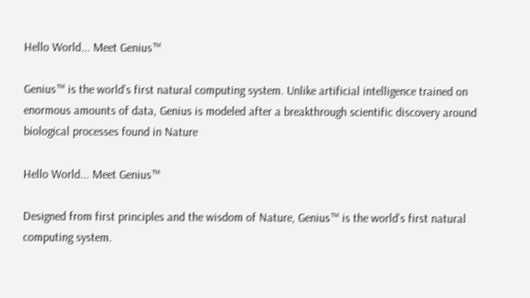Hello World... Meet Genius™

Genius™ is the world’s first natural computing system. Unlike artificial intelligence trained on enormous amounts of data, Genius is modeled after a breakthrough scientific discovery around biological processes found in Nature

Hello World... Meet Genius™

Designed from first principles and the wisdom of Nature, Genius™ is the world’s first natural computing system.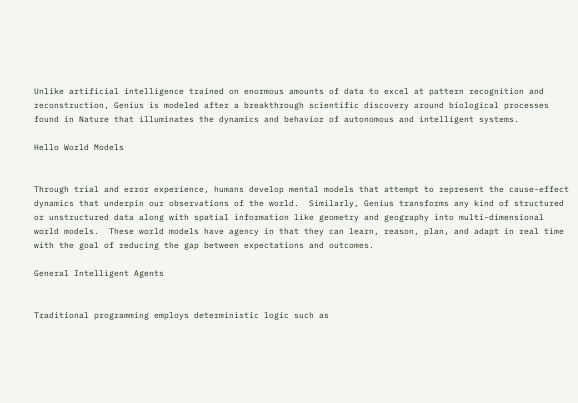Unlike artificial intelligence trained on enormous amounts of data to excel at pattern recognition and reconstruction, Genius is modeled after a breakthrough scientific discovery around biological processes found in Nature that illuminates the dynamics and behavior of autonomous and intelligent systems.

Hello World Models


Through trial and error experience, humans develop mental models that attempt to represent the cause-effect dynamics that underpin our observations of the world.  Similarly, Genius transforms any kind of structured or unstructured data along with spatial information like geometry and geography into multi-dimensional world models.  These world models have agency in that they can learn, reason, plan, and adapt in real time with the goal of reducing the gap between expectations and outcomes.

General Intelligent Agents


Traditional programming employs deterministic logic such as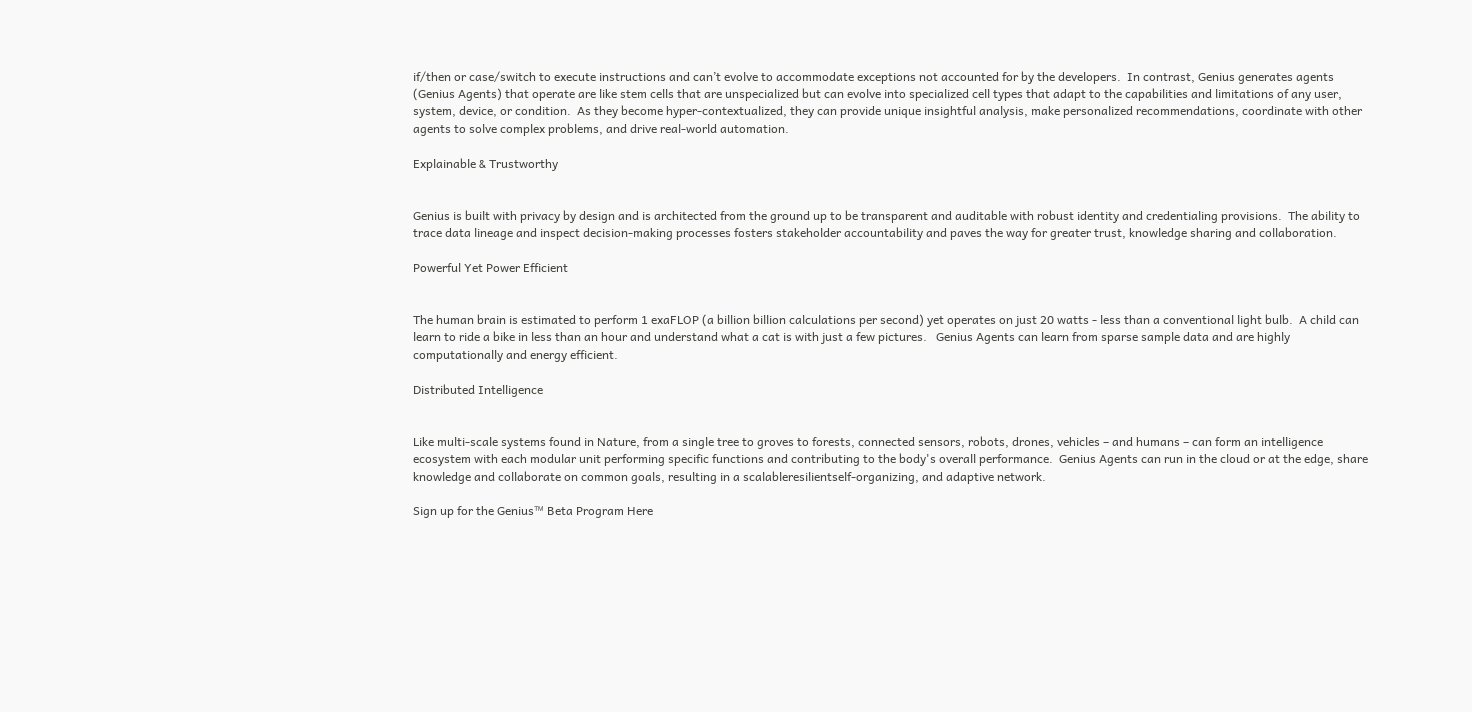if/then or case/switch to execute instructions and can’t evolve to accommodate exceptions not accounted for by the developers.  In contrast, Genius generates agents (Genius Agents) that operate are like stem cells that are unspecialized but can evolve into specialized cell types that adapt to the capabilities and limitations of any user, system, device, or condition.  As they become hyper-contextualized, they can provide unique insightful analysis, make personalized recommendations, coordinate with other agents to solve complex problems, and drive real-world automation.

Explainable & Trustworthy


Genius is built with privacy by design and is architected from the ground up to be transparent and auditable with robust identity and credentialing provisions.  The ability to trace data lineage and inspect decision-making processes fosters stakeholder accountability and paves the way for greater trust, knowledge sharing and collaboration.

Powerful Yet Power Efficient


The human brain is estimated to perform 1 exaFLOP (a billion billion calculations per second) yet operates on just 20 watts - less than a conventional light bulb.  A child can learn to ride a bike in less than an hour and understand what a cat is with just a few pictures.   Genius Agents can learn from sparse sample data and are highly computationally and energy efficient.

Distributed Intelligence


Like multi-scale systems found in Nature, from a single tree to groves to forests, connected sensors, robots, drones, vehicles – and humans – can form an intelligence ecosystem with each modular unit performing specific functions and contributing to the body's overall performance.  Genius Agents can run in the cloud or at the edge, share knowledge and collaborate on common goals, resulting in a scalableresilientself-organizing, and adaptive network.

Sign up for the Genius™ Beta Program Here